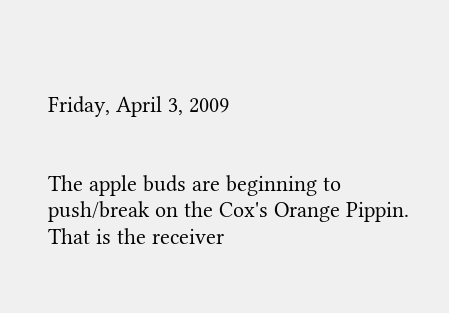Friday, April 3, 2009


The apple buds are beginning to push/break on the Cox's Orange Pippin.  That is the receiver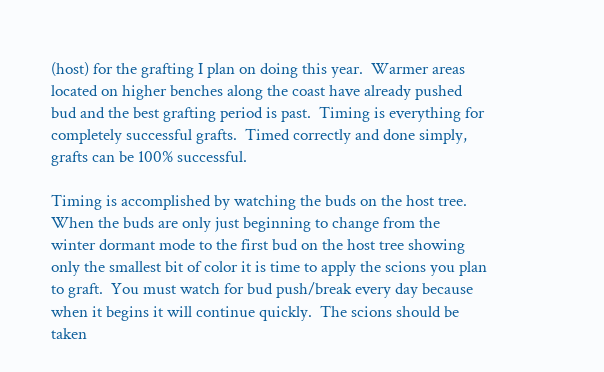(host) for the grafting I plan on doing this year.  Warmer areas located on higher benches along the coast have already pushed bud and the best grafting period is past.  Timing is everything for completely successful grafts.  Timed correctly and done simply, grafts can be 100% successful.

Timing is accomplished by watching the buds on the host tree.  When the buds are only just beginning to change from the winter dormant mode to the first bud on the host tree showing only the smallest bit of color it is time to apply the scions you plan to graft.  You must watch for bud push/break every day because when it begins it will continue quickly.  The scions should be taken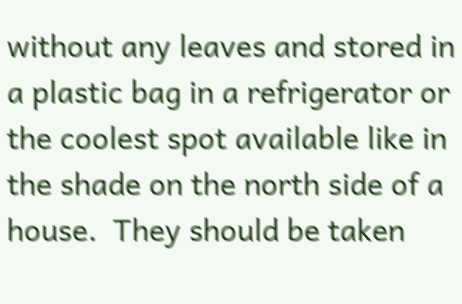without any leaves and stored in a plastic bag in a refrigerator or the coolest spot available like in the shade on the north side of a house.  They should be taken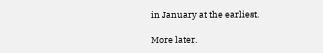in January at the earliest.

More later.